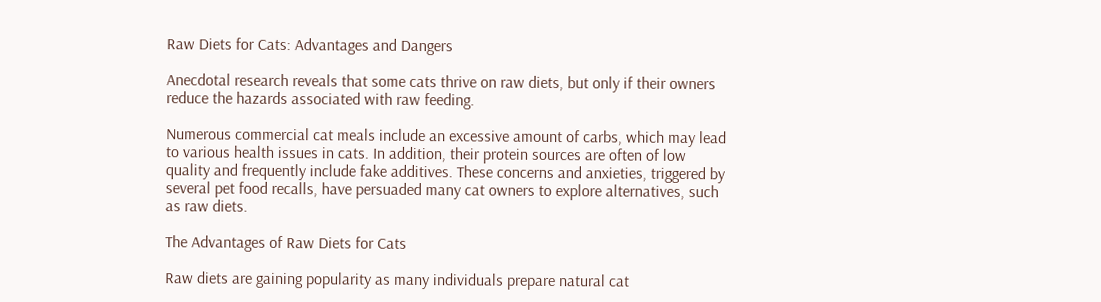Raw Diets for Cats: Advantages and Dangers

Anecdotal research reveals that some cats thrive on raw diets, but only if their owners reduce the hazards associated with raw feeding.

Numerous commercial cat meals include an excessive amount of carbs, which may lead to various health issues in cats. In addition, their protein sources are often of low quality and frequently include fake additives. These concerns and anxieties, triggered by several pet food recalls, have persuaded many cat owners to explore alternatives, such as raw diets.

The Advantages of Raw Diets for Cats

Raw diets are gaining popularity as many individuals prepare natural cat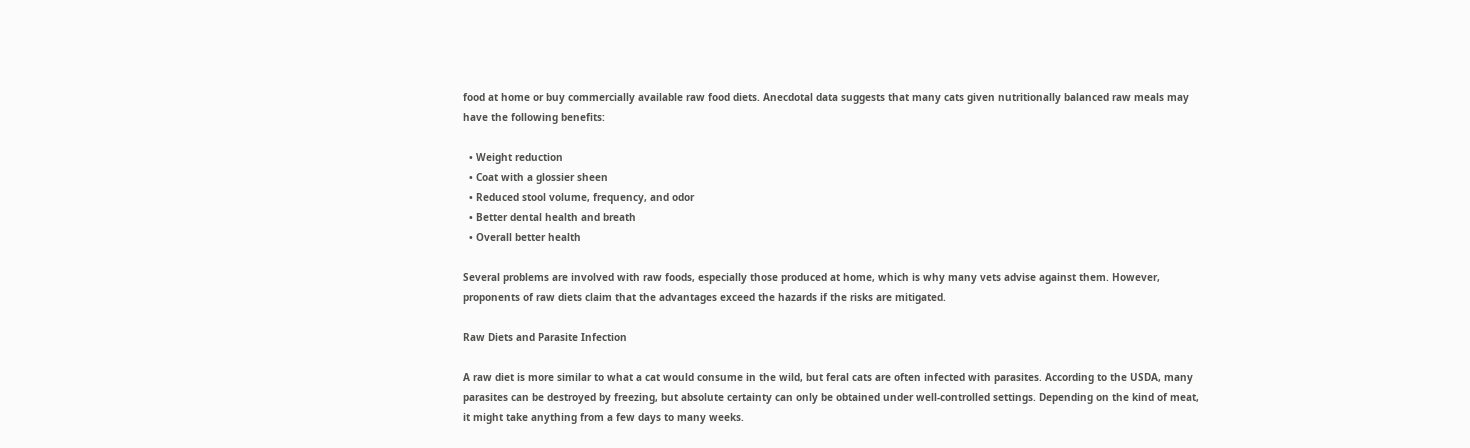food at home or buy commercially available raw food diets. Anecdotal data suggests that many cats given nutritionally balanced raw meals may have the following benefits:

  • Weight reduction
  • Coat with a glossier sheen
  • Reduced stool volume, frequency, and odor
  • Better dental health and breath
  • Overall better health

Several problems are involved with raw foods, especially those produced at home, which is why many vets advise against them. However, proponents of raw diets claim that the advantages exceed the hazards if the risks are mitigated.

Raw Diets and Parasite Infection

A raw diet is more similar to what a cat would consume in the wild, but feral cats are often infected with parasites. According to the USDA, many parasites can be destroyed by freezing, but absolute certainty can only be obtained under well-controlled settings. Depending on the kind of meat, it might take anything from a few days to many weeks.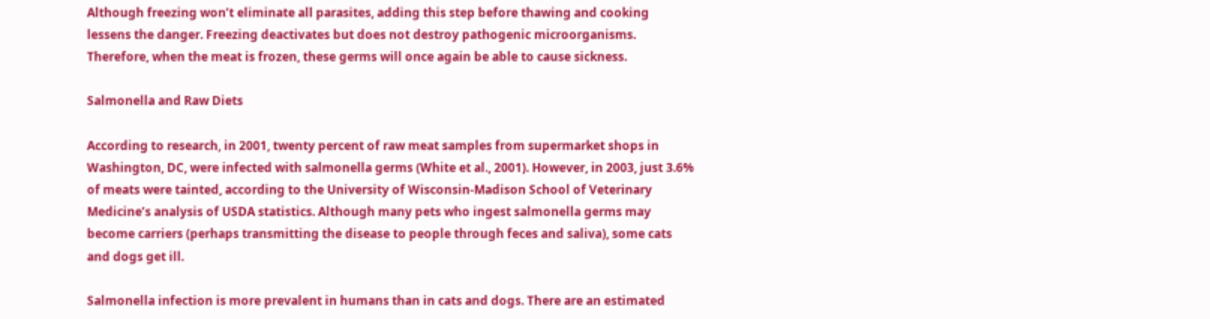Although freezing won’t eliminate all parasites, adding this step before thawing and cooking lessens the danger. Freezing deactivates but does not destroy pathogenic microorganisms. Therefore, when the meat is frozen, these germs will once again be able to cause sickness.

Salmonella and Raw Diets

According to research, in 2001, twenty percent of raw meat samples from supermarket shops in Washington, DC, were infected with salmonella germs (White et al., 2001). However, in 2003, just 3.6% of meats were tainted, according to the University of Wisconsin-Madison School of Veterinary Medicine’s analysis of USDA statistics. Although many pets who ingest salmonella germs may become carriers (perhaps transmitting the disease to people through feces and saliva), some cats and dogs get ill.

Salmonella infection is more prevalent in humans than in cats and dogs. There are an estimated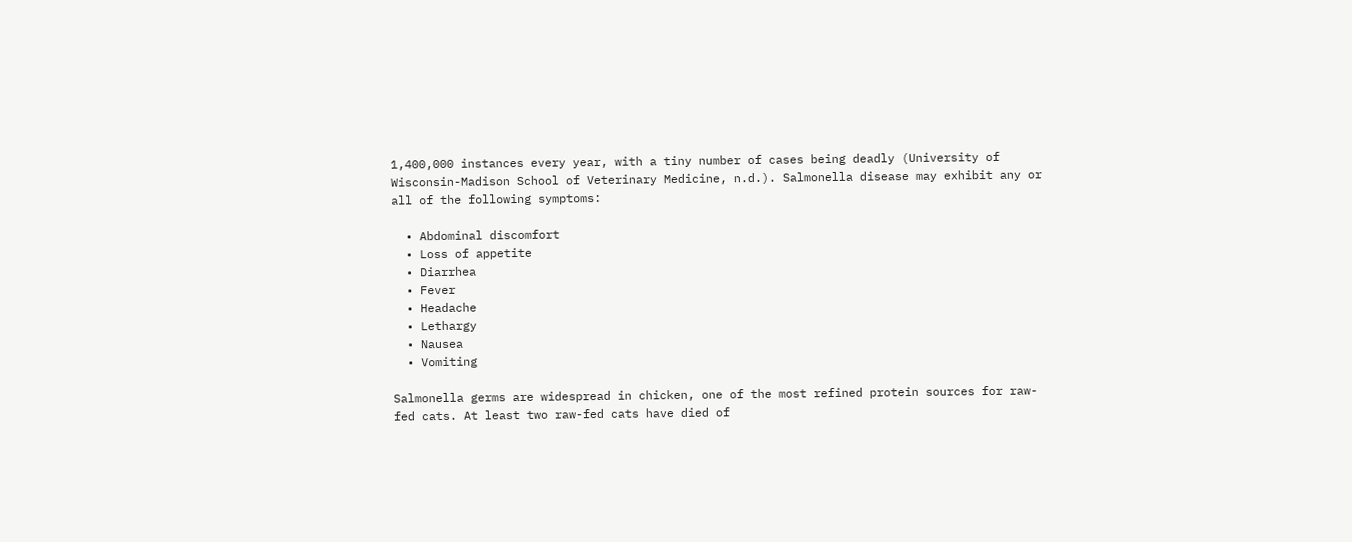1,400,000 instances every year, with a tiny number of cases being deadly (University of Wisconsin-Madison School of Veterinary Medicine, n.d.). Salmonella disease may exhibit any or all of the following symptoms:

  • Abdominal discomfort
  • Loss of appetite
  • Diarrhea
  • Fever
  • Headache
  • Lethargy
  • Nausea
  • Vomiting

Salmonella germs are widespread in chicken, one of the most refined protein sources for raw-fed cats. At least two raw-fed cats have died of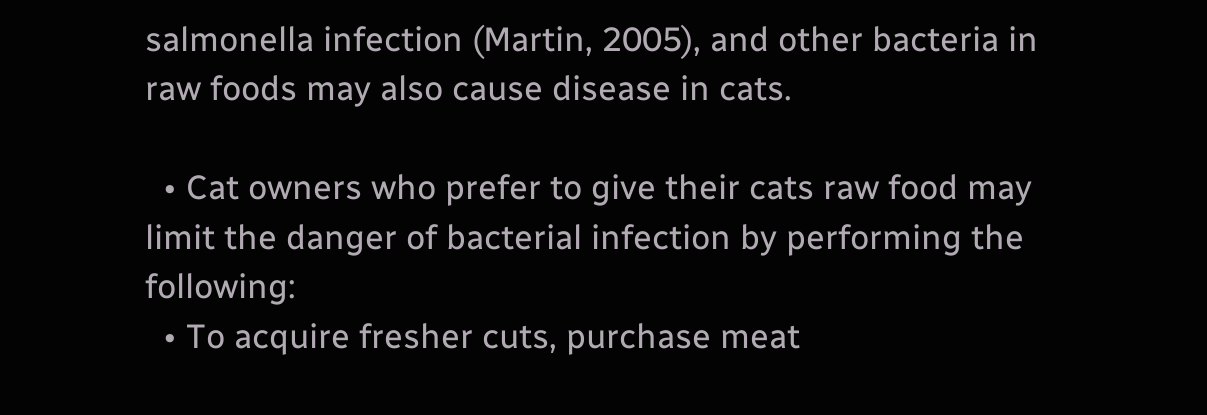salmonella infection (Martin, 2005), and other bacteria in raw foods may also cause disease in cats.

  • Cat owners who prefer to give their cats raw food may limit the danger of bacterial infection by performing the following:
  • To acquire fresher cuts, purchase meat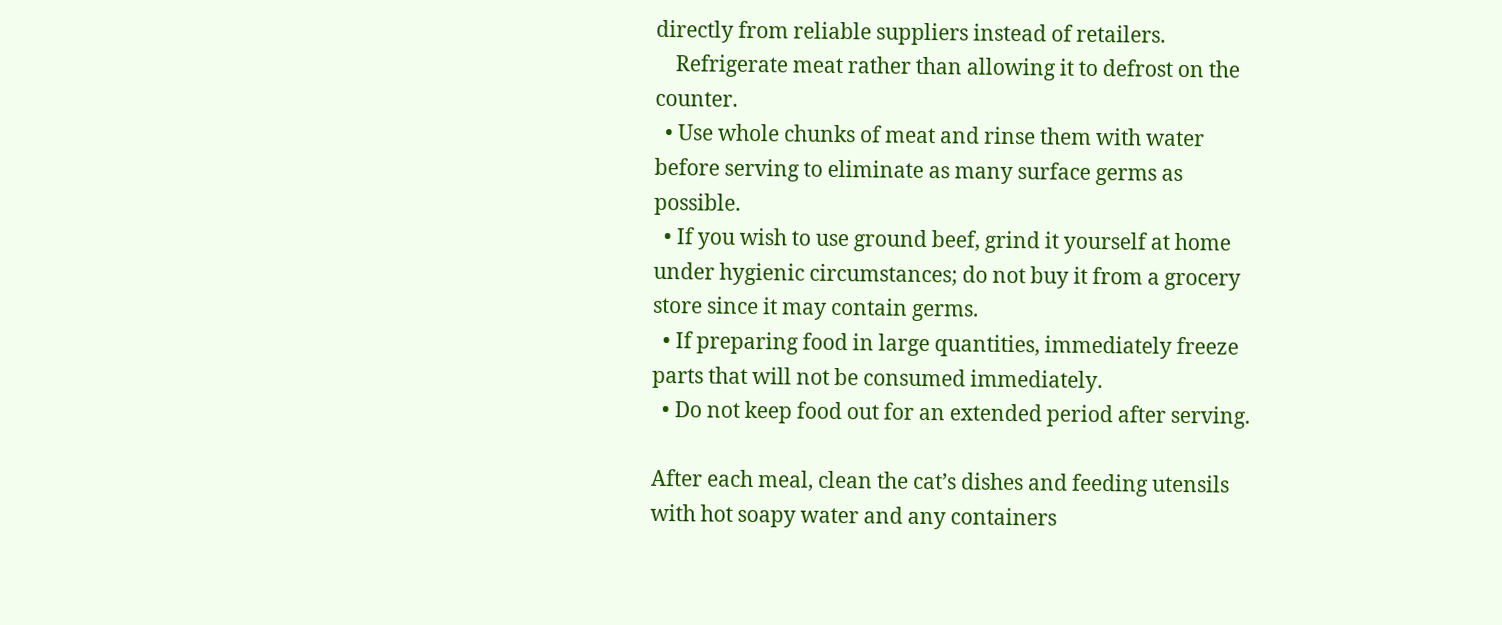directly from reliable suppliers instead of retailers.
    Refrigerate meat rather than allowing it to defrost on the counter.
  • Use whole chunks of meat and rinse them with water before serving to eliminate as many surface germs as possible.
  • If you wish to use ground beef, grind it yourself at home under hygienic circumstances; do not buy it from a grocery store since it may contain germs.
  • If preparing food in large quantities, immediately freeze parts that will not be consumed immediately.
  • Do not keep food out for an extended period after serving.

After each meal, clean the cat’s dishes and feeding utensils with hot soapy water and any containers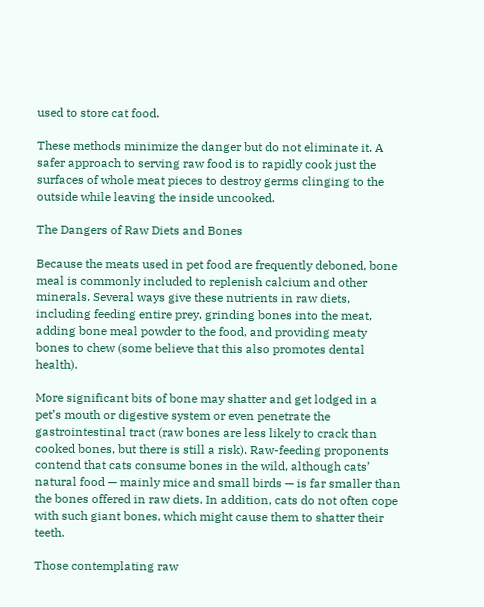used to store cat food.

These methods minimize the danger but do not eliminate it. A safer approach to serving raw food is to rapidly cook just the surfaces of whole meat pieces to destroy germs clinging to the outside while leaving the inside uncooked.

The Dangers of Raw Diets and Bones

Because the meats used in pet food are frequently deboned, bone meal is commonly included to replenish calcium and other minerals. Several ways give these nutrients in raw diets, including feeding entire prey, grinding bones into the meat, adding bone meal powder to the food, and providing meaty bones to chew (some believe that this also promotes dental health).

More significant bits of bone may shatter and get lodged in a pet’s mouth or digestive system or even penetrate the gastrointestinal tract (raw bones are less likely to crack than cooked bones, but there is still a risk). Raw-feeding proponents contend that cats consume bones in the wild, although cats’ natural food — mainly mice and small birds — is far smaller than the bones offered in raw diets. In addition, cats do not often cope with such giant bones, which might cause them to shatter their teeth.

Those contemplating raw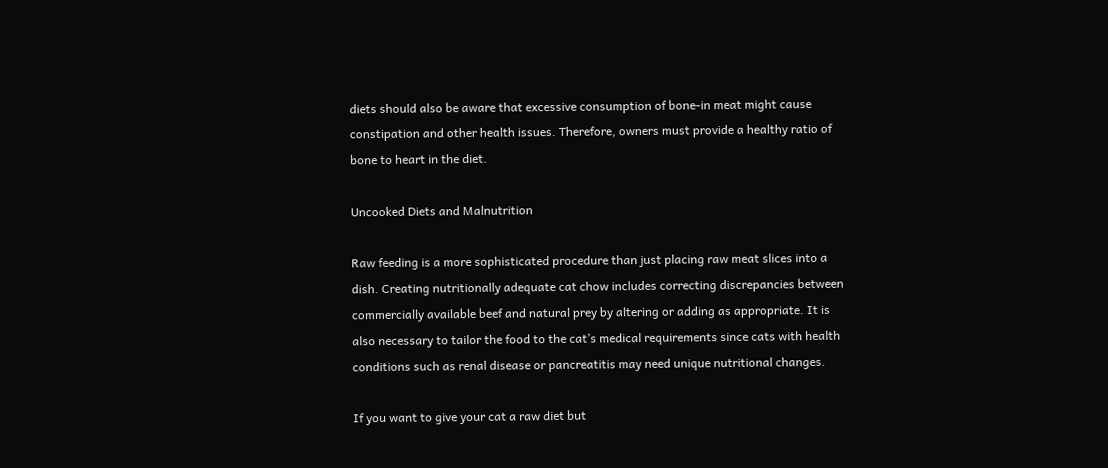diets should also be aware that excessive consumption of bone-in meat might cause constipation and other health issues. Therefore, owners must provide a healthy ratio of bone to heart in the diet.

Uncooked Diets and Malnutrition

Raw feeding is a more sophisticated procedure than just placing raw meat slices into a dish. Creating nutritionally adequate cat chow includes correcting discrepancies between commercially available beef and natural prey by altering or adding as appropriate. It is also necessary to tailor the food to the cat’s medical requirements since cats with health conditions such as renal disease or pancreatitis may need unique nutritional changes.

If you want to give your cat a raw diet but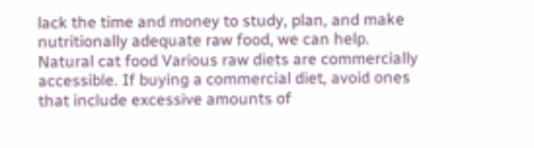lack the time and money to study, plan, and make nutritionally adequate raw food, we can help. Natural cat food Various raw diets are commercially accessible. If buying a commercial diet, avoid ones that include excessive amounts of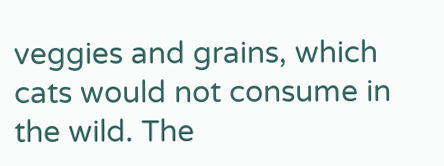veggies and grains, which cats would not consume in the wild. The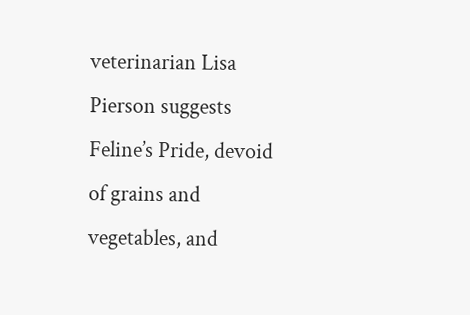veterinarian Lisa Pierson suggests Feline’s Pride, devoid of grains and vegetables, and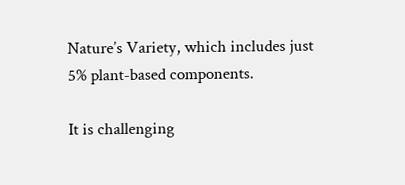Nature’s Variety, which includes just 5% plant-based components.

It is challenging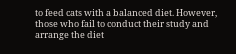to feed cats with a balanced diet. However, those who fail to conduct their study and arrange the diet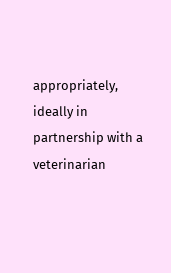appropriately, ideally in partnership with a veterinarian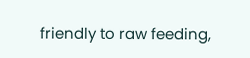friendly to raw feeding,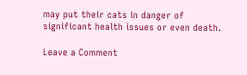may put their cats in danger of significant health issues or even death.

Leave a Comment